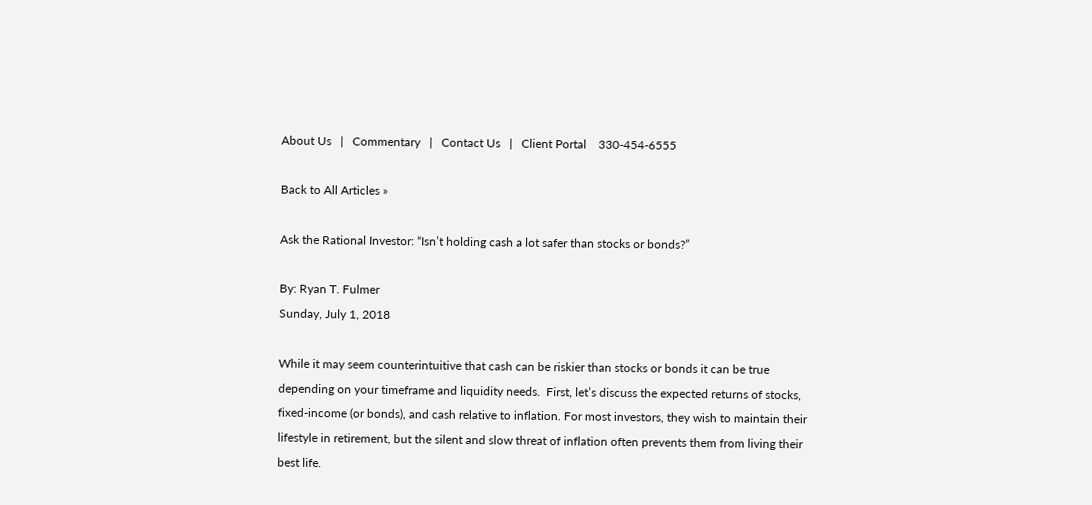About Us   |   Commentary   |   Contact Us   |   Client Portal    330-454-6555

Back to All Articles »

Ask the Rational Investor: “Isn’t holding cash a lot safer than stocks or bonds?”

By: Ryan T. Fulmer
Sunday, July 1, 2018

While it may seem counterintuitive that cash can be riskier than stocks or bonds it can be true depending on your timeframe and liquidity needs.  First, let’s discuss the expected returns of stocks, fixed-income (or bonds), and cash relative to inflation. For most investors, they wish to maintain their lifestyle in retirement, but the silent and slow threat of inflation often prevents them from living their best life.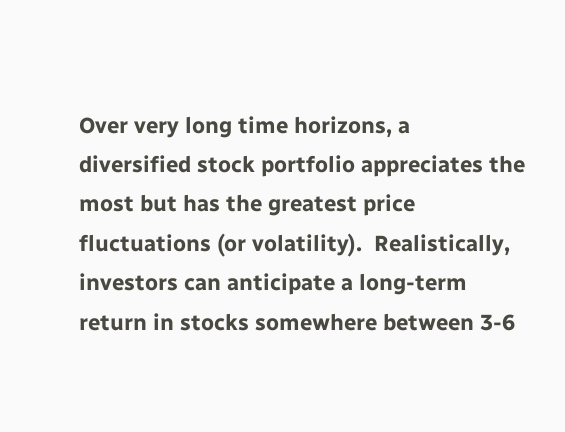Over very long time horizons, a diversified stock portfolio appreciates the most but has the greatest price fluctuations (or volatility).  Realistically, investors can anticipate a long-term return in stocks somewhere between 3-6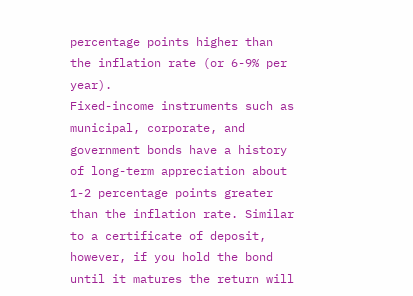percentage points higher than the inflation rate (or 6-9% per year).
Fixed-income instruments such as municipal, corporate, and government bonds have a history of long-term appreciation about 1-2 percentage points greater than the inflation rate. Similar to a certificate of deposit, however, if you hold the bond until it matures the return will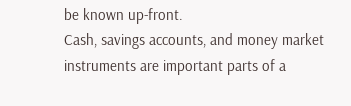be known up-front.
Cash, savings accounts, and money market instruments are important parts of a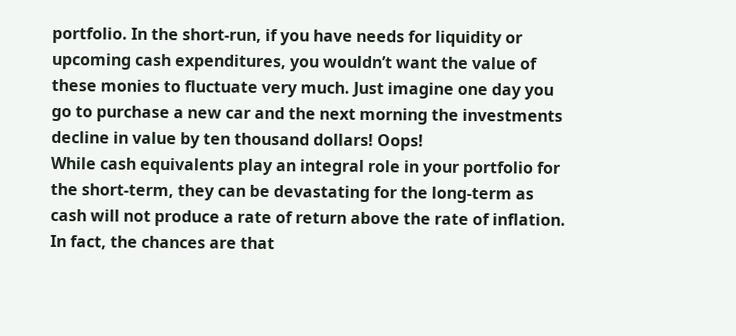portfolio. In the short-run, if you have needs for liquidity or upcoming cash expenditures, you wouldn’t want the value of these monies to fluctuate very much. Just imagine one day you go to purchase a new car and the next morning the investments decline in value by ten thousand dollars! Oops!
While cash equivalents play an integral role in your portfolio for the short-term, they can be devastating for the long-term as cash will not produce a rate of return above the rate of inflation. In fact, the chances are that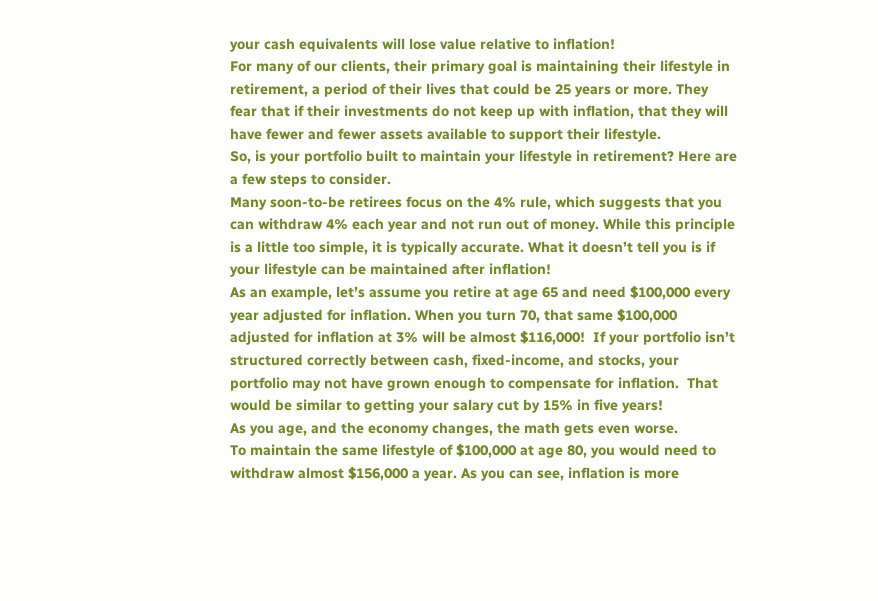your cash equivalents will lose value relative to inflation!
For many of our clients, their primary goal is maintaining their lifestyle in retirement, a period of their lives that could be 25 years or more. They fear that if their investments do not keep up with inflation, that they will have fewer and fewer assets available to support their lifestyle.
So, is your portfolio built to maintain your lifestyle in retirement? Here are a few steps to consider.
Many soon-to-be retirees focus on the 4% rule, which suggests that you can withdraw 4% each year and not run out of money. While this principle is a little too simple, it is typically accurate. What it doesn’t tell you is if your lifestyle can be maintained after inflation!
As an example, let’s assume you retire at age 65 and need $100,000 every year adjusted for inflation. When you turn 70, that same $100,000 adjusted for inflation at 3% will be almost $116,000!  If your portfolio isn’t structured correctly between cash, fixed-income, and stocks, your portfolio may not have grown enough to compensate for inflation.  That would be similar to getting your salary cut by 15% in five years!
As you age, and the economy changes, the math gets even worse.
To maintain the same lifestyle of $100,000 at age 80, you would need to withdraw almost $156,000 a year. As you can see, inflation is more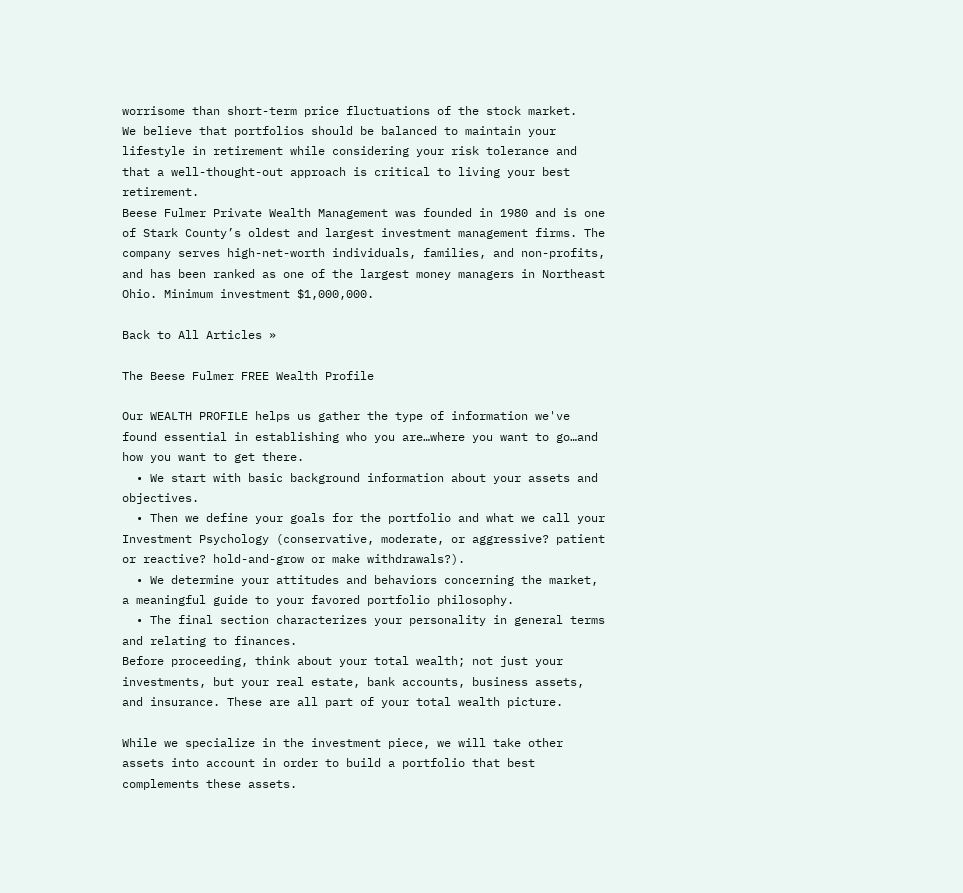worrisome than short-term price fluctuations of the stock market.
We believe that portfolios should be balanced to maintain your lifestyle in retirement while considering your risk tolerance and that a well-thought-out approach is critical to living your best retirement.
Beese Fulmer Private Wealth Management was founded in 1980 and is one of Stark County’s oldest and largest investment management firms. The company serves high-net-worth individuals, families, and non-profits, and has been ranked as one of the largest money managers in Northeast Ohio. Minimum investment $1,000,000.

Back to All Articles »

The Beese Fulmer FREE Wealth Profile

Our WEALTH PROFILE helps us gather the type of information we've found essential in establishing who you are…where you want to go…and how you want to get there.
  • We start with basic background information about your assets and objectives.
  • Then we define your goals for the portfolio and what we call your Investment Psychology (conservative, moderate, or aggressive? patient or reactive? hold-and-grow or make withdrawals?).
  • We determine your attitudes and behaviors concerning the market, a meaningful guide to your favored portfolio philosophy.
  • The final section characterizes your personality in general terms and relating to finances.
Before proceeding, think about your total wealth; not just your investments, but your real estate, bank accounts, business assets, and insurance. These are all part of your total wealth picture.

While we specialize in the investment piece, we will take other assets into account in order to build a portfolio that best complements these assets.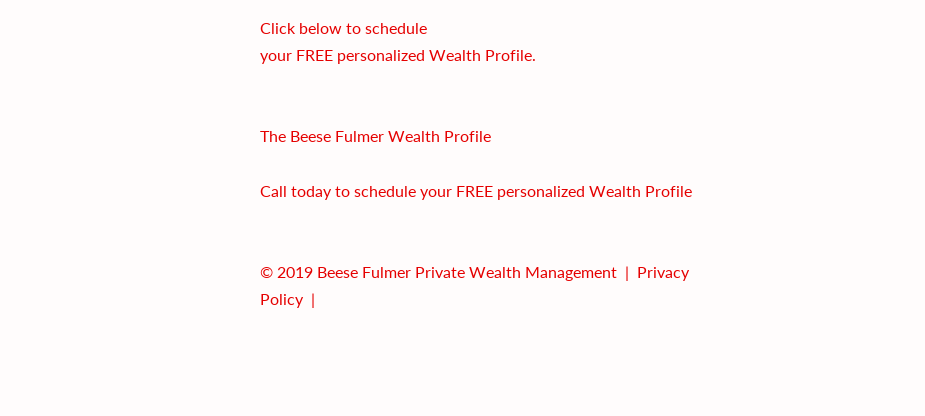Click below to schedule
your FREE personalized Wealth Profile.


The Beese Fulmer Wealth Profile

Call today to schedule your FREE personalized Wealth Profile


© 2019 Beese Fulmer Private Wealth Management  |  Privacy Policy  |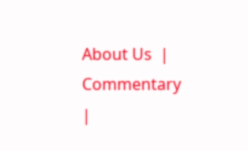About Us  |  Commentary  |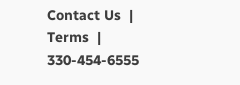Contact Us  |  Terms  |  330-454-6555